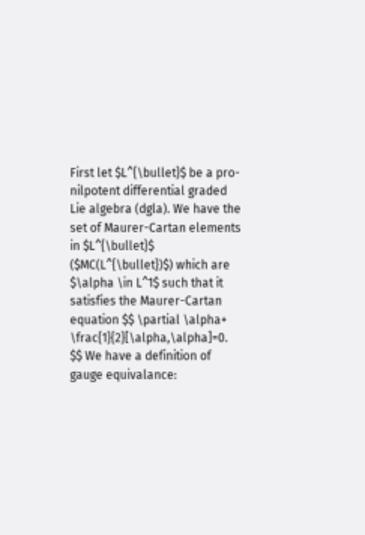First let $L^{\bullet}$ be a pro-nilpotent differential graded Lie algebra (dgla). We have the set of Maurer-Cartan elements in $L^{\bullet}$ ($MC(L^{\bullet})$) which are $\alpha \in L^1$ such that it satisfies the Maurer-Cartan equation $$ \partial \alpha+ \frac{1}{2}[\alpha,\alpha]=0. $$ We have a definition of gauge equivalance: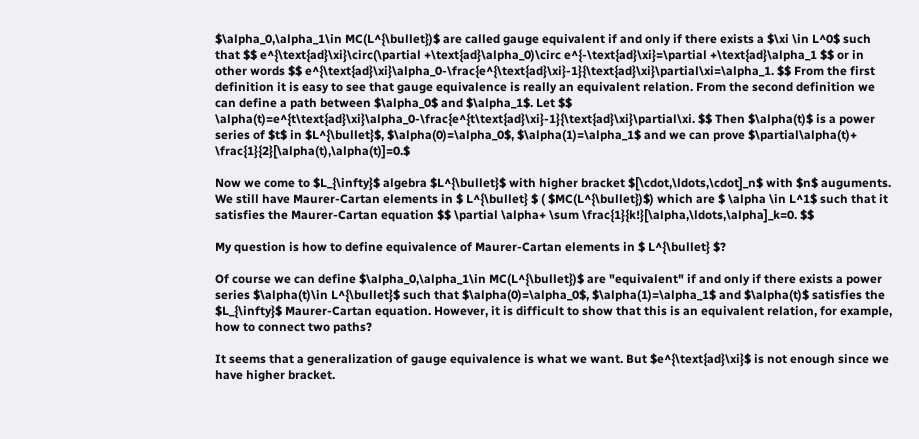$\alpha_0,\alpha_1\in MC(L^{\bullet})$ are called gauge equivalent if and only if there exists a $\xi \in L^0$ such that $$ e^{\text{ad}\xi}\circ(\partial +\text{ad}\alpha_0)\circ e^{-\text{ad}\xi}=\partial +\text{ad}\alpha_1 $$ or in other words $$ e^{\text{ad}\xi}\alpha_0-\frac{e^{\text{ad}\xi}-1}{\text{ad}\xi}\partial\xi=\alpha_1. $$ From the first definition it is easy to see that gauge equivalence is really an equivalent relation. From the second definition we can define a path between $\alpha_0$ and $\alpha_1$. Let $$ \alpha(t)=e^{t\text{ad}\xi}\alpha_0-\frac{e^{t\text{ad}\xi}-1}{\text{ad}\xi}\partial\xi. $$ Then $\alpha(t)$ is a power series of $t$ in $L^{\bullet}$, $\alpha(0)=\alpha_0$, $\alpha(1)=\alpha_1$ and we can prove $\partial\alpha(t)+ \frac{1}{2}[\alpha(t),\alpha(t)]=0.$

Now we come to $L_{\infty}$ algebra $L^{\bullet}$ with higher bracket $[\cdot,\ldots,\cdot]_n$ with $n$ auguments. We still have Maurer-Cartan elements in $ L^{\bullet} $ ( $MC(L^{\bullet})$) which are $ \alpha \in L^1$ such that it satisfies the Maurer-Cartan equation $$ \partial \alpha+ \sum \frac{1}{k!}[\alpha,\ldots,\alpha]_k=0. $$

My question is how to define equivalence of Maurer-Cartan elements in $ L^{\bullet} $?

Of course we can define $\alpha_0,\alpha_1\in MC(L^{\bullet})$ are "equivalent" if and only if there exists a power series $\alpha(t)\in L^{\bullet}$ such that $\alpha(0)=\alpha_0$, $\alpha(1)=\alpha_1$ and $\alpha(t)$ satisfies the $L_{\infty}$ Maurer-Cartan equation. However, it is difficult to show that this is an equivalent relation, for example, how to connect two paths?

It seems that a generalization of gauge equivalence is what we want. But $e^{\text{ad}\xi}$ is not enough since we have higher bracket.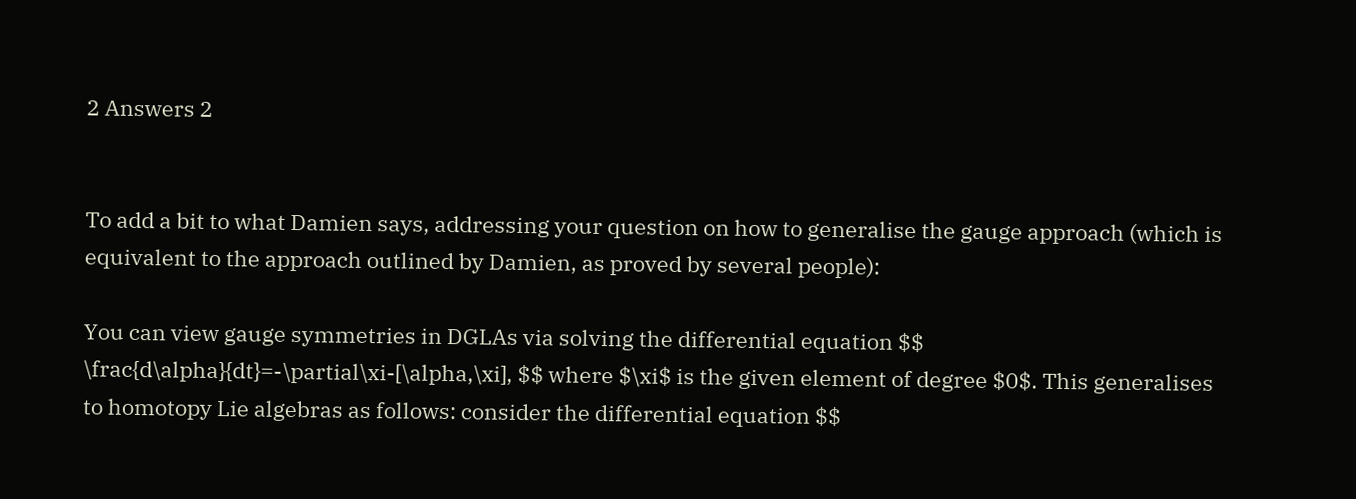2 Answers 2


To add a bit to what Damien says, addressing your question on how to generalise the gauge approach (which is equivalent to the approach outlined by Damien, as proved by several people):

You can view gauge symmetries in DGLAs via solving the differential equation $$ \frac{d\alpha}{dt}=-\partial\xi-[\alpha,\xi], $$ where $\xi$ is the given element of degree $0$. This generalises to homotopy Lie algebras as follows: consider the differential equation $$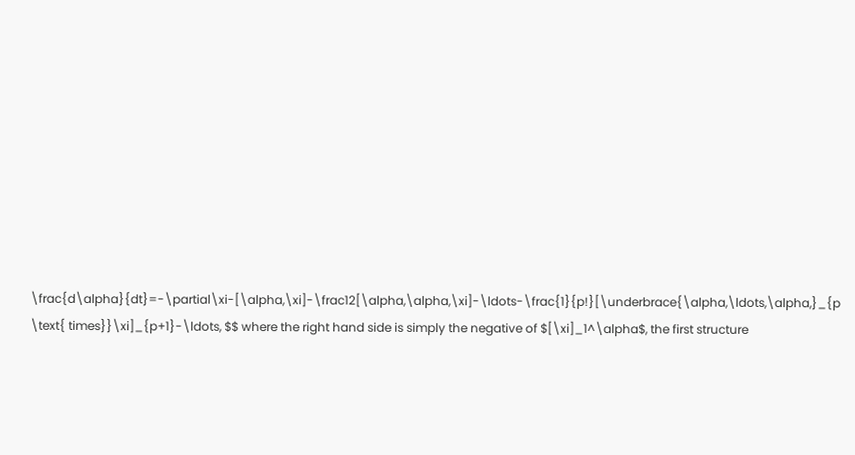\frac{d\alpha}{dt}=-\partial\xi-[\alpha,\xi]-\frac12[\alpha,\alpha,\xi]-\ldots-\frac{1}{p!}[\underbrace{\alpha,\ldots,\alpha,}_{p \text{ times}}\xi]_{p+1}-\ldots, $$ where the right hand side is simply the negative of $[\xi]_1^\alpha$, the first structure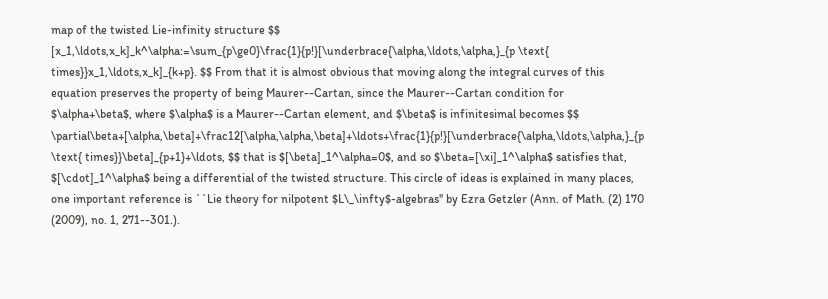map of the twisted Lie-infinity structure $$ [x_1,\ldots,x_k]_k^\alpha:=\sum_{p\ge0}\frac{1}{p!}[\underbrace{\alpha,\ldots,\alpha,}_{p \text{ times}}x_1,\ldots,x_k]_{k+p}. $$ From that it is almost obvious that moving along the integral curves of this equation preserves the property of being Maurer--Cartan, since the Maurer--Cartan condition for $\alpha+\beta$, where $\alpha$ is a Maurer--Cartan element, and $\beta$ is infinitesimal becomes $$ \partial\beta+[\alpha,\beta]+\frac12[\alpha,\alpha,\beta]+\ldots+\frac{1}{p!}[\underbrace{\alpha,\ldots,\alpha,}_{p \text{ times}}\beta]_{p+1}+\ldots, $$ that is $[\beta]_1^\alpha=0$, and so $\beta=[\xi]_1^\alpha$ satisfies that, $[\cdot]_1^\alpha$ being a differential of the twisted structure. This circle of ideas is explained in many places, one important reference is ``Lie theory for nilpotent $L\_\infty$-algebras'' by Ezra Getzler (Ann. of Math. (2) 170 (2009), no. 1, 271--301.).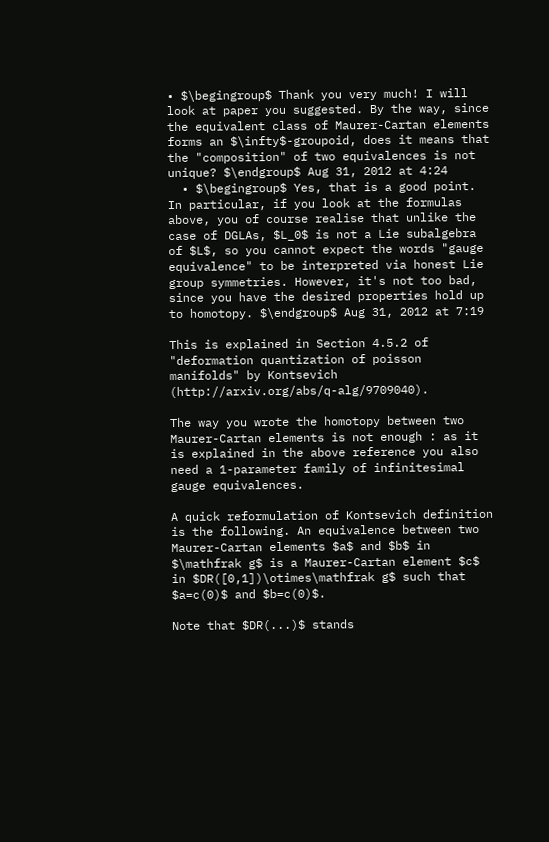• $\begingroup$ Thank you very much! I will look at paper you suggested. By the way, since the equivalent class of Maurer-Cartan elements forms an $\infty$-groupoid, does it means that the "composition" of two equivalences is not unique? $\endgroup$ Aug 31, 2012 at 4:24
  • $\begingroup$ Yes, that is a good point. In particular, if you look at the formulas above, you of course realise that unlike the case of DGLAs, $L_0$ is not a Lie subalgebra of $L$, so you cannot expect the words "gauge equivalence" to be interpreted via honest Lie group symmetries. However, it's not too bad, since you have the desired properties hold up to homotopy. $\endgroup$ Aug 31, 2012 at 7:19

This is explained in Section 4.5.2 of "deformation quantization of poisson manifolds" by Kontsevich (http://arxiv.org/abs/q-alg/9709040).

The way you wrote the homotopy between two Maurer-Cartan elements is not enough : as it is explained in the above reference you also need a 1-parameter family of infinitesimal gauge equivalences.

A quick reformulation of Kontsevich definition is the following. An equivalence between two Maurer-Cartan elements $a$ and $b$ in $\mathfrak g$ is a Maurer-Cartan element $c$ in $DR([0,1])\otimes\mathfrak g$ such that $a=c(0)$ and $b=c(0)$.

Note that $DR(...)$ stands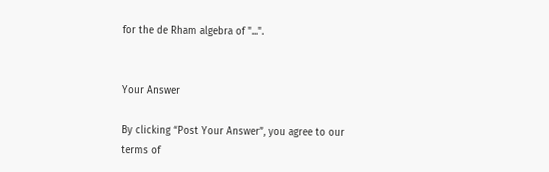for the de Rham algebra of "...".


Your Answer

By clicking “Post Your Answer”, you agree to our terms of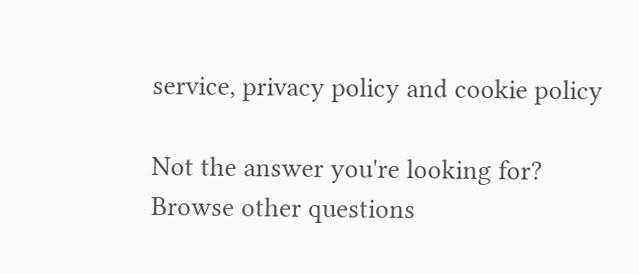service, privacy policy and cookie policy

Not the answer you're looking for? Browse other questions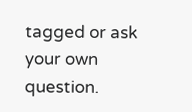tagged or ask your own question.